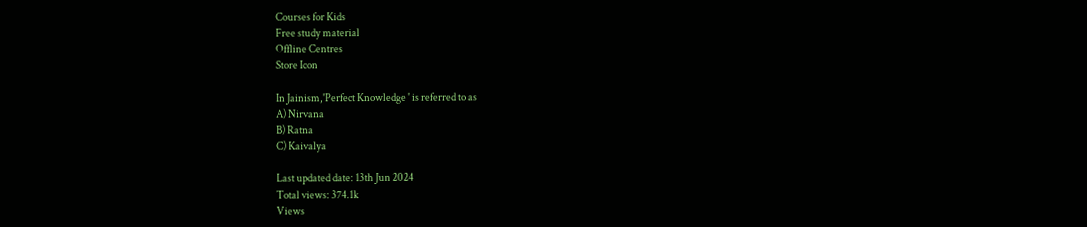Courses for Kids
Free study material
Offline Centres
Store Icon

In Jainism,'Perfect Knowledge ' is referred to as
A) Nirvana
B) Ratna
C) Kaivalya

Last updated date: 13th Jun 2024
Total views: 374.1k
Views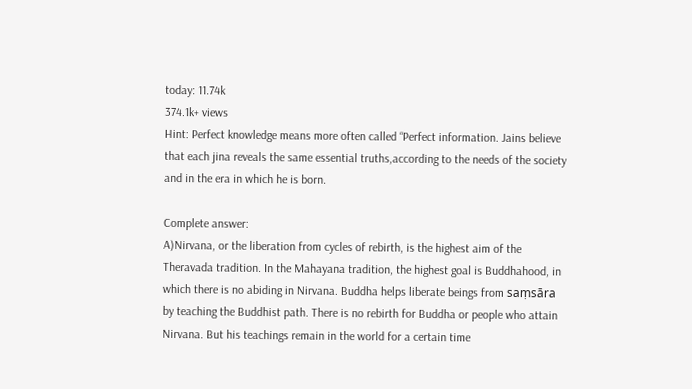today: 11.74k
374.1k+ views
Hint: Perfect knowledge means more often called “Perfect information. Jains believe that each jina reveals the same essential truths,according to the needs of the society and in the era in which he is born.

Complete answer:
A)Nirvana, or the liberation from cycles of rebirth, is the highest aim of the Theravada tradition. In the Mahayana tradition, the highest goal is Buddhahood, in which there is no abiding in Nirvana. Buddha helps liberate beings from saṃsāra by teaching the Buddhist path. There is no rebirth for Buddha or people who attain Nirvana. But his teachings remain in the world for a certain time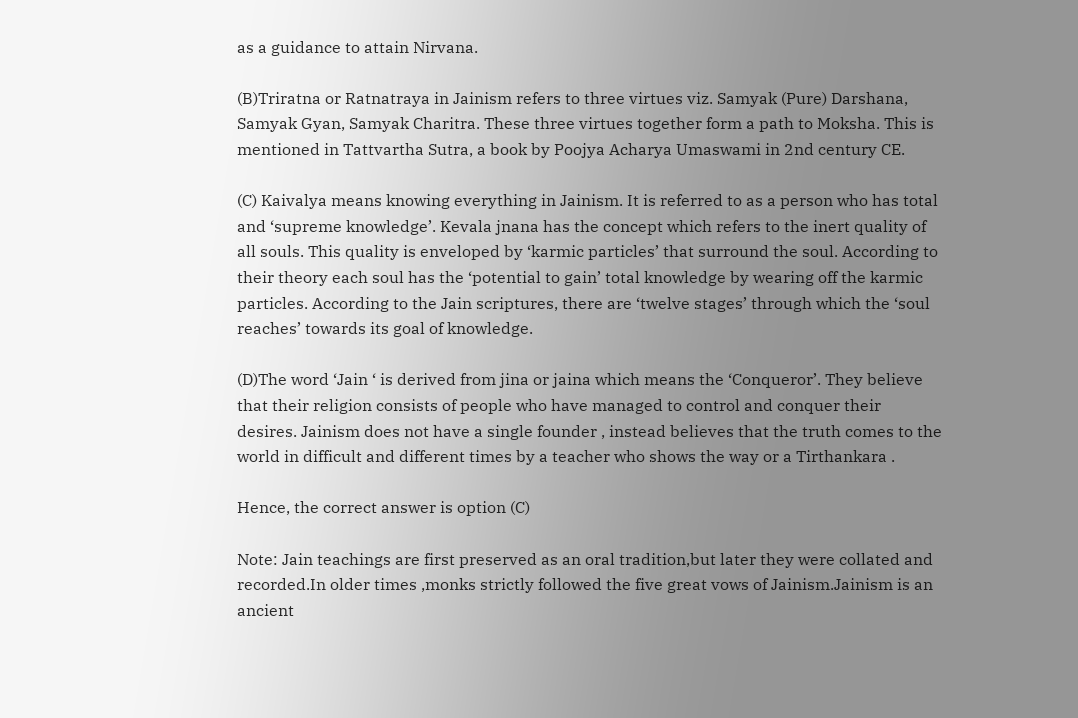as a guidance to attain Nirvana.

(B)Triratna or Ratnatraya in Jainism refers to three virtues viz. Samyak (Pure) Darshana, Samyak Gyan, Samyak Charitra. These three virtues together form a path to Moksha. This is mentioned in Tattvartha Sutra, a book by Poojya Acharya Umaswami in 2nd century CE.

(C) Kaivalya means knowing everything in Jainism. It is referred to as a person who has total and ‘supreme knowledge’. Kevala jnana has the concept which refers to the inert quality of all souls. This quality is enveloped by ‘karmic particles’ that surround the soul. According to their theory each soul has the ‘potential to gain’ total knowledge by wearing off the karmic particles. According to the Jain scriptures, there are ‘twelve stages’ through which the ‘soul reaches’ towards its goal of knowledge.

(D)The word ‘Jain ‘ is derived from jina or jaina which means the ‘Conqueror’. They believe that their religion consists of people who have managed to control and conquer their desires. Jainism does not have a single founder , instead believes that the truth comes to the world in difficult and different times by a teacher who shows the way or a Tirthankara .

Hence, the correct answer is option (C)

Note: Jain teachings are first preserved as an oral tradition,but later they were collated and recorded.In older times ,monks strictly followed the five great vows of Jainism.Jainism is an ancient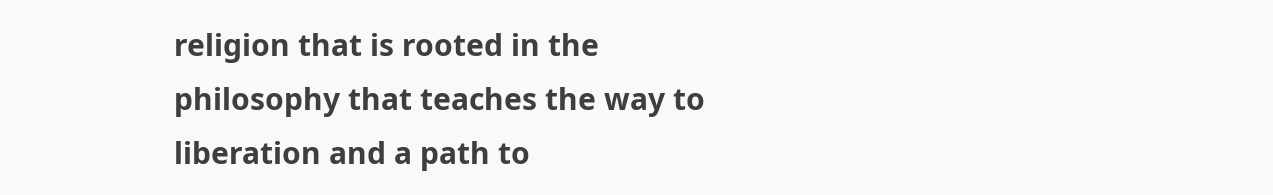religion that is rooted in the philosophy that teaches the way to liberation and a path to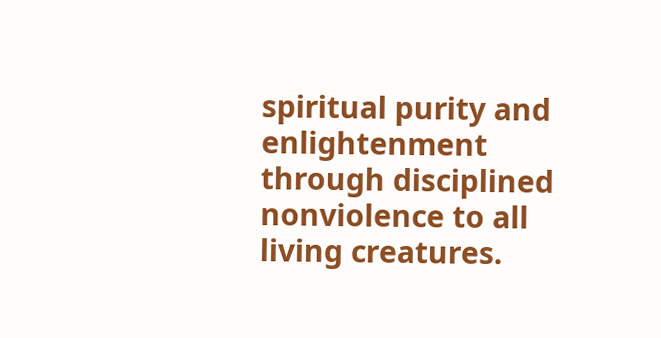spiritual purity and enlightenment through disciplined nonviolence to all living creatures.